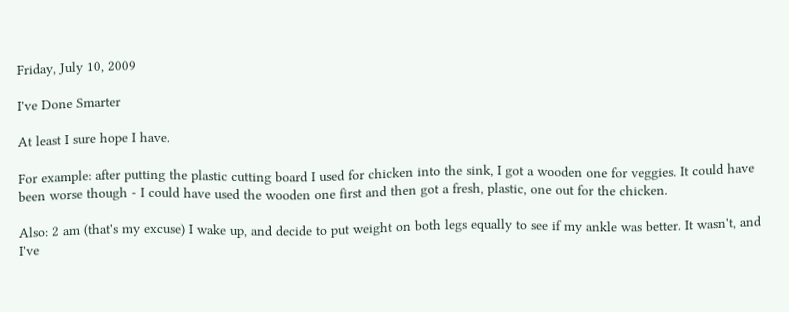Friday, July 10, 2009

I've Done Smarter

At least I sure hope I have.

For example: after putting the plastic cutting board I used for chicken into the sink, I got a wooden one for veggies. It could have been worse though - I could have used the wooden one first and then got a fresh, plastic, one out for the chicken.

Also: 2 am (that's my excuse) I wake up, and decide to put weight on both legs equally to see if my ankle was better. It wasn't, and I've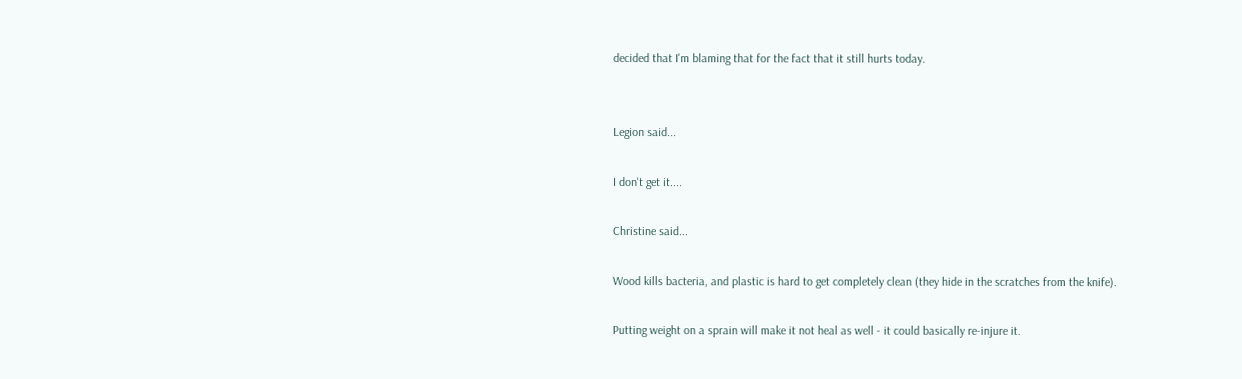decided that I'm blaming that for the fact that it still hurts today.


Legion said...

I don't get it....

Christine said...

Wood kills bacteria, and plastic is hard to get completely clean (they hide in the scratches from the knife).

Putting weight on a sprain will make it not heal as well - it could basically re-injure it.